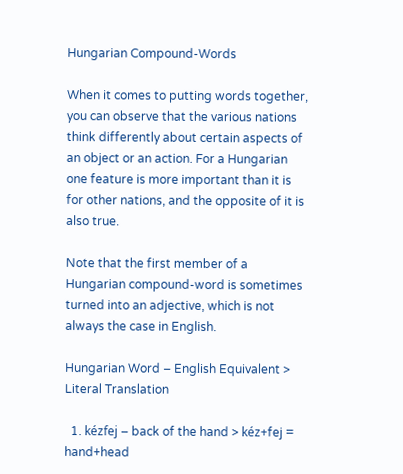Hungarian Compound-Words

When it comes to putting words together, you can observe that the various nations think differently about certain aspects of an object or an action. For a Hungarian one feature is more important than it is for other nations, and the opposite of it is also true.

Note that the first member of a Hungarian compound-word is sometimes turned into an adjective, which is not always the case in English.

Hungarian Word – English Equivalent > Literal Translation

  1. kézfej – back of the hand > kéz+fej = hand+head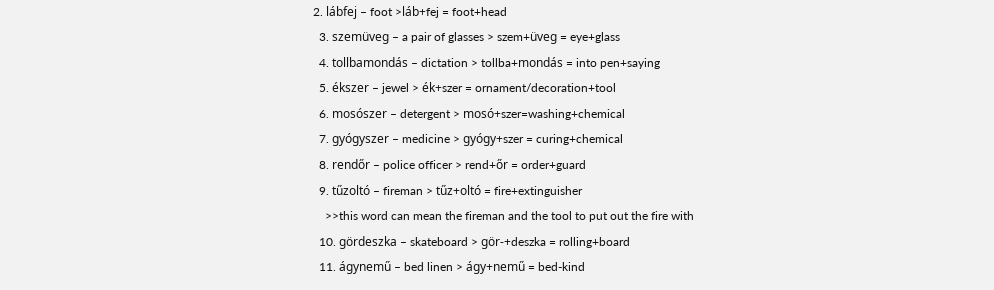2. lábfej – foot >láb+fej = foot+head
  3. szemüveg – a pair of glasses > szem+üveg = eye+glass
  4. tollbamondás – dictation > tollba+mondás = into pen+saying
  5. ékszer – jewel > ék+szer = ornament/decoration+tool
  6. mosószer – detergent > mosó+szer=washing+chemical
  7. gyógyszer – medicine > gyógy+szer = curing+chemical
  8. rendőr – police officer > rend+őr = order+guard
  9. tűzoltó – fireman > tűz+oltó = fire+extinguisher
    >>this word can mean the fireman and the tool to put out the fire with
  10. gördeszka – skateboard > gör-+deszka = rolling+board
  11. ágynemű – bed linen > ágy+nemű = bed-kind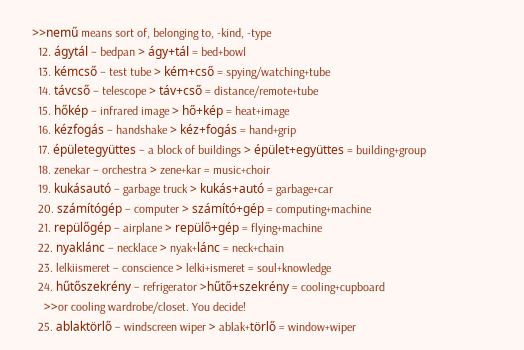>>nemű means sort of, belonging to, -kind, -type
  12. ágytál – bedpan > ágy+tál = bed+bowl
  13. kémcső – test tube > kém+cső = spying/watching+tube
  14. távcső – telescope > táv+cső = distance/remote+tube
  15. hőkép – infrared image > hő+kép = heat+image
  16. kézfogás – handshake > kéz+fogás = hand+grip
  17. épületegyüttes – a block of buildings > épület+együttes = building+group
  18. zenekar – orchestra > zene+kar = music+choir
  19. kukásautó – garbage truck > kukás+autó = garbage+car
  20. számítógép – computer > számító+gép = computing+machine
  21. repülőgép – airplane > repülő+gép = flying+machine
  22. nyaklánc – necklace > nyak+lánc = neck+chain
  23. lelkiismeret – conscience > lelki+ismeret = soul+knowledge
  24. hűtőszekrény – refrigerator >hűtő+szekrény = cooling+cupboard
    >>or cooling wardrobe/closet. You decide!
  25. ablaktörlő – windscreen wiper > ablak+törlő = window+wiper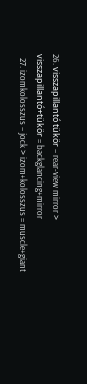26. visszapillantó tükör – rear-view mirror > visszapillantó+tükör = backglancing+mirror
  27. izomkolosszus – jock > izom+kolosszus = muscle+giant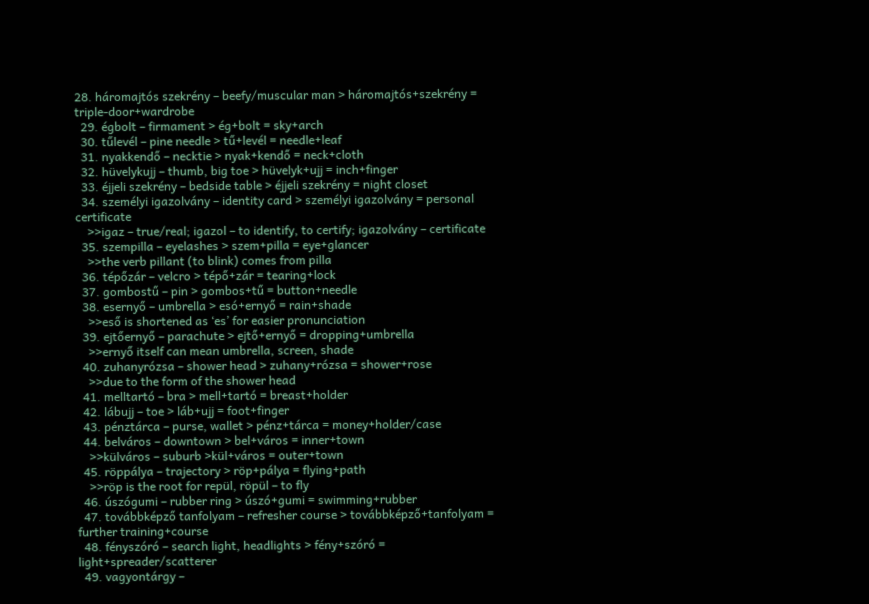28. háromajtós szekrény – beefy/muscular man > háromajtós+szekrény = triple-door+wardrobe
  29. égbolt – firmament > ég+bolt = sky+arch
  30. tűlevél – pine needle > tű+levél = needle+leaf
  31. nyakkendő – necktie > nyak+kendő = neck+cloth
  32. hüvelykujj – thumb, big toe > hüvelyk+ujj = inch+finger
  33. éjjeli szekrény – bedside table > éjjeli szekrény = night closet
  34. személyi igazolvány – identity card > személyi igazolvány = personal certificate
    >>igaz – true/real; igazol – to identify, to certify; igazolvány – certificate
  35. szempilla – eyelashes > szem+pilla = eye+glancer
    >>the verb pillant (to blink) comes from pilla
  36. tépőzár – velcro > tépő+zár = tearing+lock
  37. gombostű – pin > gombos+tű = button+needle
  38. esernyő – umbrella > esó+ernyő = rain+shade
    >>eső is shortened as ‘es’ for easier pronunciation
  39. ejtőernyő – parachute > ejtő+ernyő = dropping+umbrella
    >>ernyő itself can mean umbrella, screen, shade
  40. zuhanyrózsa – shower head > zuhany+rózsa = shower+rose
    >>due to the form of the shower head
  41. melltartó – bra > mell+tartó = breast+holder
  42. lábujj – toe > láb+ujj = foot+finger
  43. pénztárca – purse, wallet > pénz+tárca = money+holder/case
  44. belváros – downtown > bel+város = inner+town
    >>külváros – suburb >kül+város = outer+town
  45. röppálya – trajectory > röp+pálya = flying+path
    >>röp is the root for repül, röpül – to fly
  46. úszógumi – rubber ring > úszó+gumi = swimming+rubber
  47. továbbképző tanfolyam – refresher course > továbbképző+tanfolyam = further training+course
  48. fényszóró – search light, headlights > fény+szóró = light+spreader/scatterer
  49. vagyontárgy –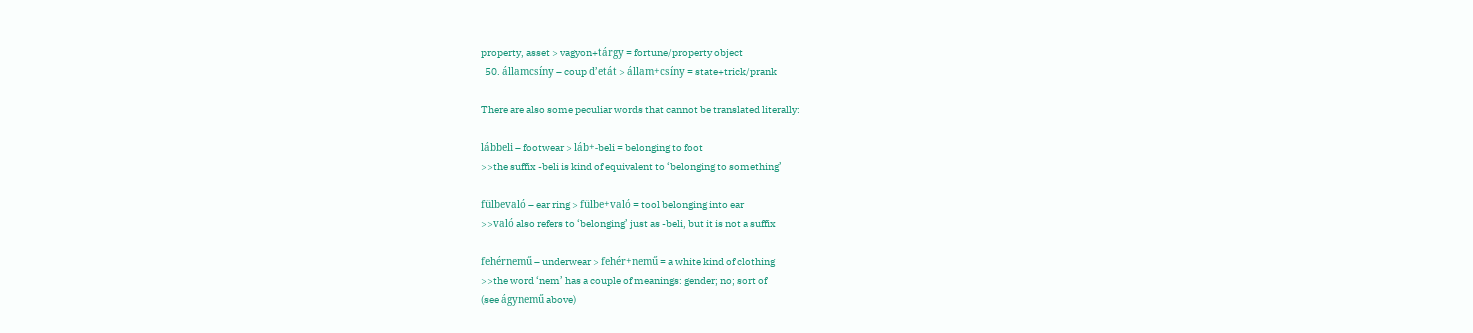property, asset > vagyon+tárgy = fortune/property object
  50. államcsíny – coup d’etát > állam+csíny = state+trick/prank

There are also some peculiar words that cannot be translated literally:

lábbeli – footwear > láb+-beli = belonging to foot
>>the suffix -beli is kind of equivalent to ‘belonging to something’

fülbevaló – ear ring > fülbe+való = tool belonging into ear
>>való also refers to ‘belonging’ just as -beli, but it is not a suffix

fehérnemű – underwear > fehér+nemű = a white kind of clothing
>>the word ‘nem’ has a couple of meanings: gender; no; sort of
(see ágynemű above)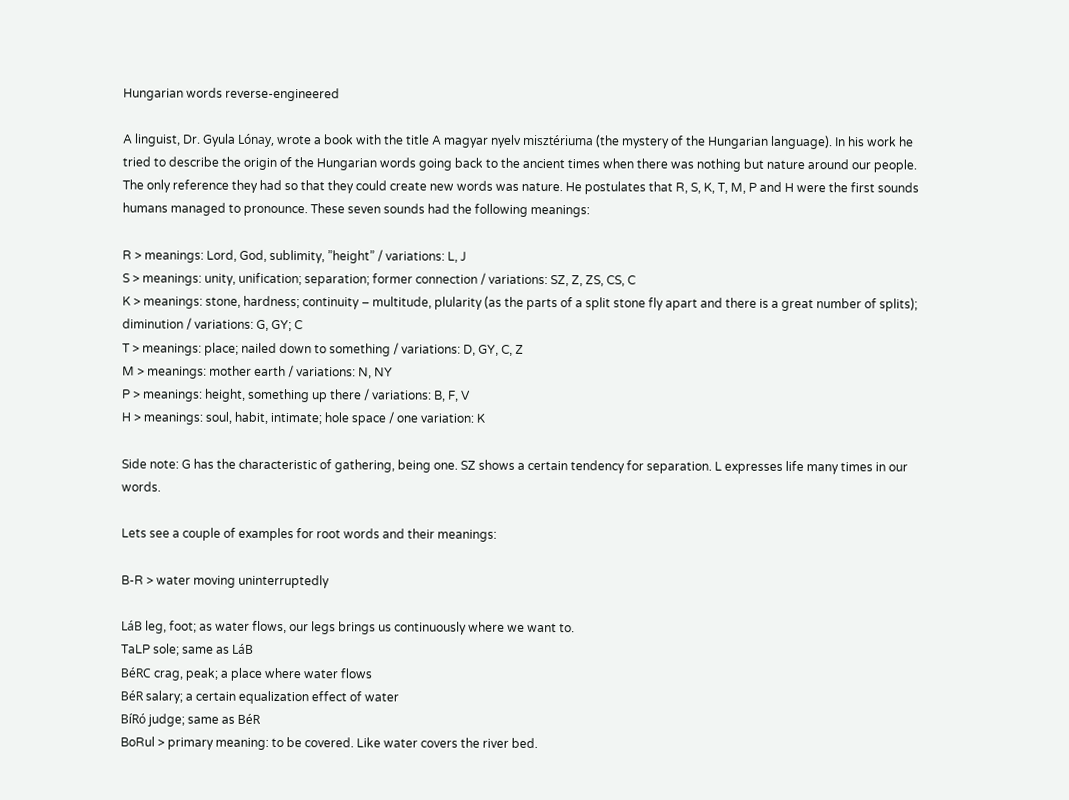Hungarian words reverse-engineered

A linguist, Dr. Gyula Lónay, wrote a book with the title A magyar nyelv misztériuma (the mystery of the Hungarian language). In his work he tried to describe the origin of the Hungarian words going back to the ancient times when there was nothing but nature around our people. The only reference they had so that they could create new words was nature. He postulates that R, S, K, T, M, P and H were the first sounds humans managed to pronounce. These seven sounds had the following meanings:

R > meanings: Lord, God, sublimity, ”height” / variations: L, J
S > meanings: unity, unification; separation; former connection / variations: SZ, Z, ZS, CS, C
K > meanings: stone, hardness; continuity – multitude, plularity (as the parts of a split stone fly apart and there is a great number of splits); diminution / variations: G, GY; C
T > meanings: place; nailed down to something / variations: D, GY, C, Z
M > meanings: mother earth / variations: N, NY
P > meanings: height, something up there / variations: B, F, V
H > meanings: soul, habit, intimate; hole space / one variation: K

Side note: G has the characteristic of gathering, being one. SZ shows a certain tendency for separation. L expresses life many times in our words.

Lets see a couple of examples for root words and their meanings:

B-R > water moving uninterruptedly

LáB leg, foot; as water flows, our legs brings us continuously where we want to.
TaLP sole; same as LáB
BéRC crag, peak; a place where water flows
BéR salary; a certain equalization effect of water
BíRó judge; same as BéR
BoRul > primary meaning: to be covered. Like water covers the river bed.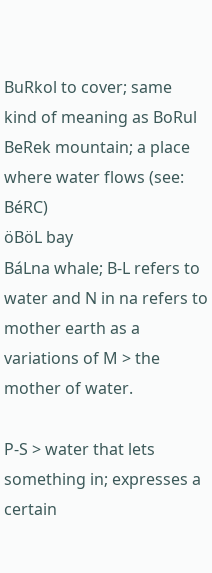BuRkol to cover; same kind of meaning as BoRul
BeRek mountain; a place where water flows (see: BéRC)
öBöL bay
BáLna whale; B-L refers to water and N in na refers to mother earth as a variations of M > the mother of water.

P-S > water that lets something in; expresses a certain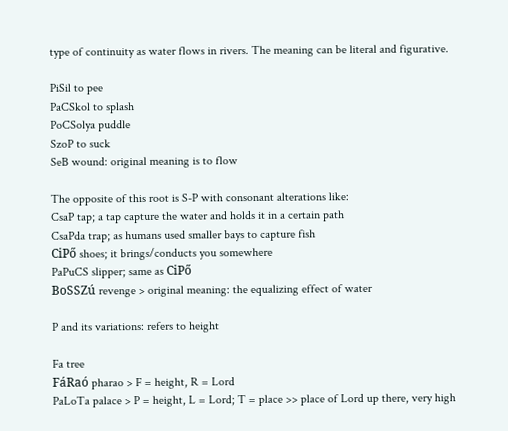type of continuity as water flows in rivers. The meaning can be literal and figurative.

PiSil to pee
PaCSkol to splash
PoCSolya puddle
SzoP to suck
SeB wound: original meaning is to flow

The opposite of this root is S-P with consonant alterations like:
CsaP tap; a tap capture the water and holds it in a certain path
CsaPda trap; as humans used smaller bays to capture fish
CiPő shoes; it brings/conducts you somewhere
PaPuCS slipper; same as CiPő
BoSSZú revenge > original meaning: the equalizing effect of water

P and its variations: refers to height

Fa tree
FáRaó pharao > F = height, R = Lord
PaLoTa palace > P = height, L = Lord; T = place >> place of Lord up there, very high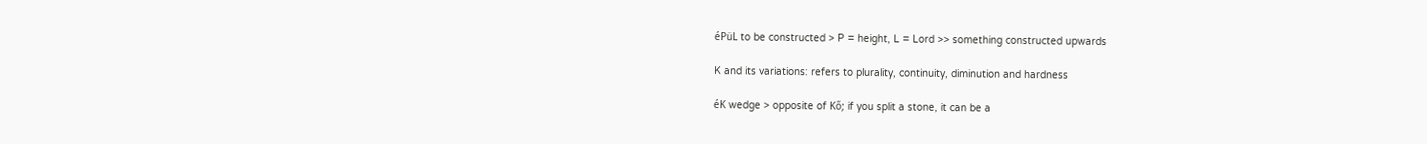éPüL to be constructed > P = height, L = Lord >> something constructed upwards

K and its variations: refers to plurality, continuity, diminution and hardness

éK wedge > opposite of Kő; if you split a stone, it can be a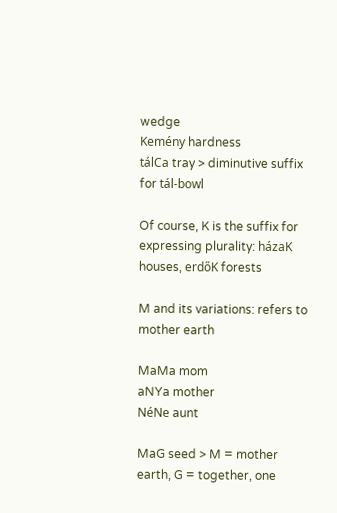wedge
Kemény hardness
tálCa tray > diminutive suffix for tál-bowl

Of course, K is the suffix for expressing plurality: házaK houses, erdőK forests

M and its variations: refers to mother earth

MaMa mom
aNYa mother
NéNe aunt

MaG seed > M = mother earth, G = together, one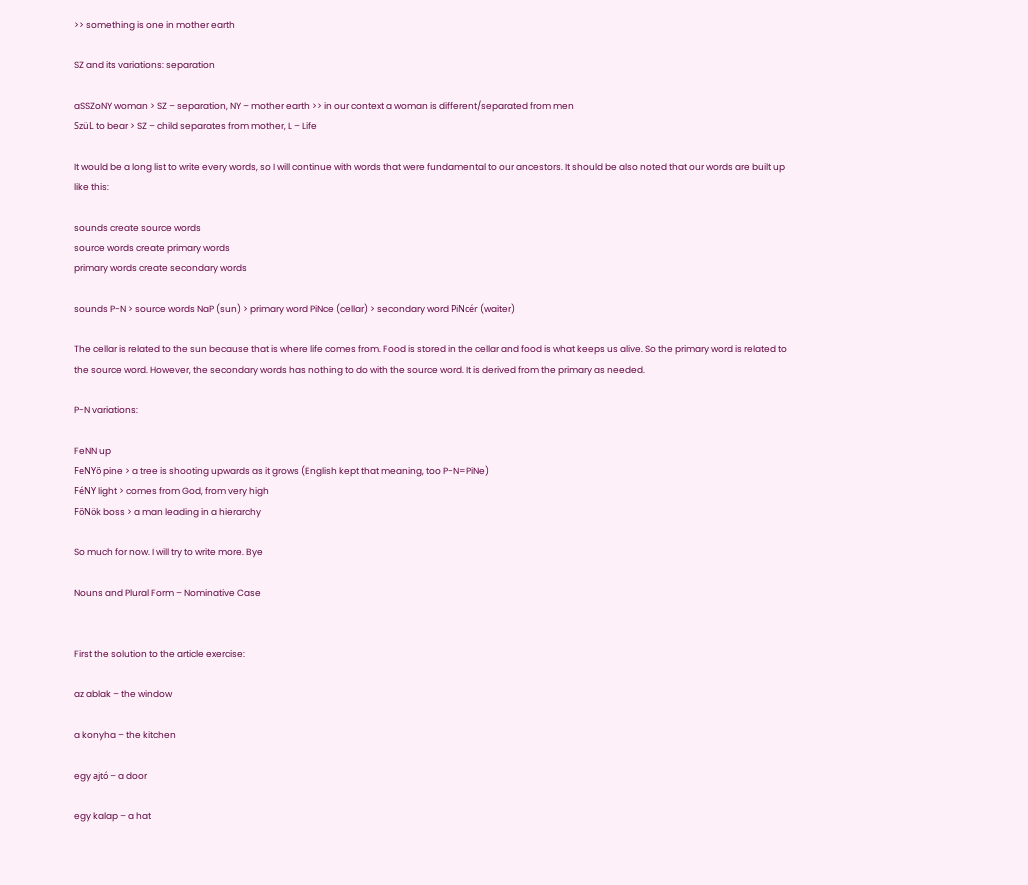>> something is one in mother earth

SZ and its variations: separation

aSSZoNY woman > SZ – separation, NY – mother earth >> in our context a woman is different/separated from men
SzüL to bear > SZ – child separates from mother, L – Life

It would be a long list to write every words, so I will continue with words that were fundamental to our ancestors. It should be also noted that our words are built up like this:

sounds create source words
source words create primary words
primary words create secondary words

sounds P-N > source words NaP (sun) > primary word PiNce (cellar) > secondary word PiNcér (waiter)

The cellar is related to the sun because that is where life comes from. Food is stored in the cellar and food is what keeps us alive. So the primary word is related to the source word. However, the secondary words has nothing to do with the source word. It is derived from the primary as needed.

P-N variations:

FeNN up
FeNYő pine > a tree is shooting upwards as it grows (English kept that meaning, too P-N=PiNe)
FéNY light > comes from God, from very high
FőNök boss > a man leading in a hierarchy

So much for now. I will try to write more. Bye

Nouns and Plural Form – Nominative Case


First the solution to the article exercise:

az ablak – the window

a konyha – the kitchen

egy ajtó – a door

egy kalap – a hat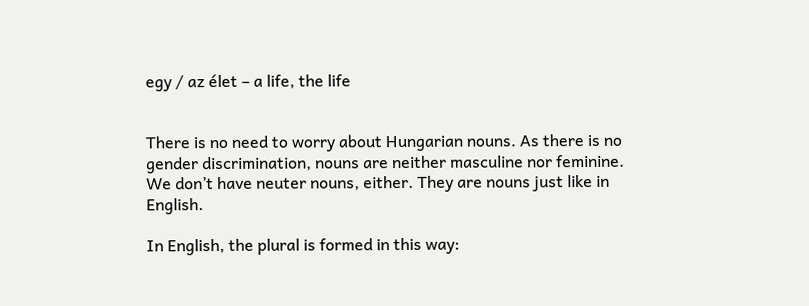egy / az élet – a life, the life


There is no need to worry about Hungarian nouns. As there is no gender discrimination, nouns are neither masculine nor feminine. We don’t have neuter nouns, either. They are nouns just like in English.

In English, the plural is formed in this way: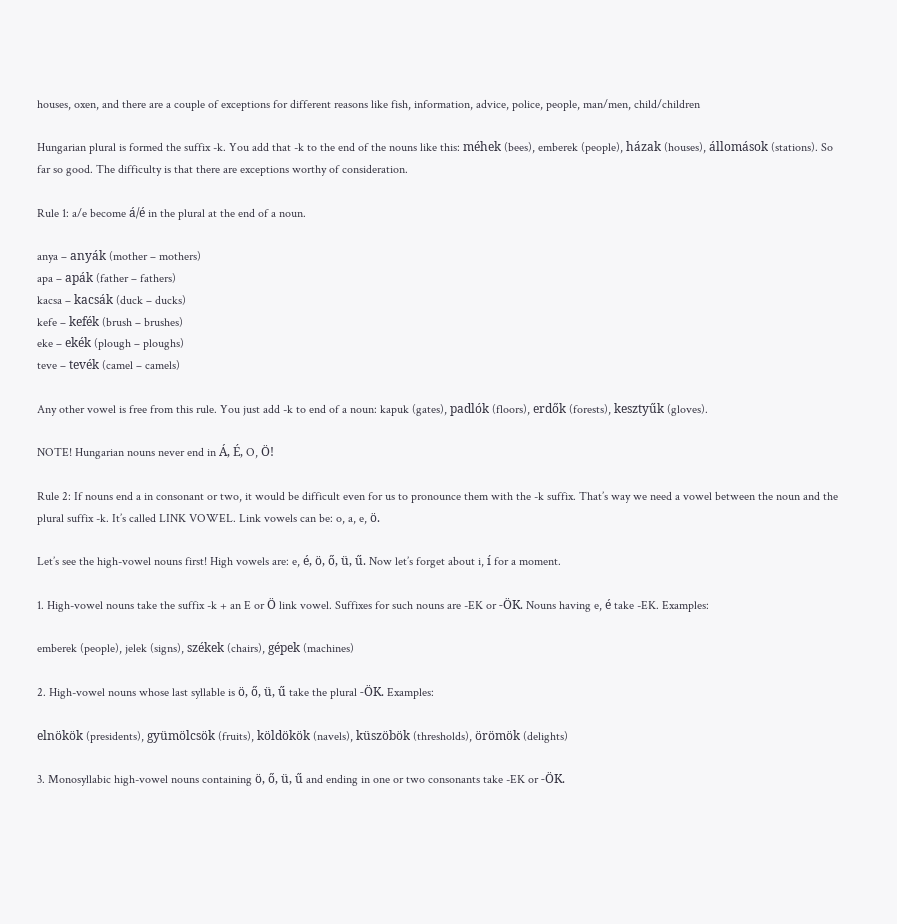houses, oxen, and there are a couple of exceptions for different reasons like fish, information, advice, police, people, man/men, child/children

Hungarian plural is formed the suffix -k. You add that -k to the end of the nouns like this: méhek (bees), emberek (people), házak (houses), állomások (stations). So far so good. The difficulty is that there are exceptions worthy of consideration.

Rule 1: a/e become á/é in the plural at the end of a noun.

anya – anyák (mother – mothers)
apa – apák (father – fathers)
kacsa – kacsák (duck – ducks)
kefe – kefék (brush – brushes)
eke – ekék (plough – ploughs)
teve – tevék (camel – camels)

Any other vowel is free from this rule. You just add -k to end of a noun: kapuk (gates), padlók (floors), erdők (forests), kesztyűk (gloves).

NOTE! Hungarian nouns never end in Á, É, O, Ö!

Rule 2: If nouns end a in consonant or two, it would be difficult even for us to pronounce them with the -k suffix. That’s way we need a vowel between the noun and the plural suffix -k. It’s called LINK VOWEL. Link vowels can be: o, a, e, ö.

Let’s see the high-vowel nouns first! High vowels are: e, é, ö, ő, ü, ű. Now let’s forget about i, í for a moment.

1. High-vowel nouns take the suffix -k + an E or Ö link vowel. Suffixes for such nouns are -EK or -ÖK. Nouns having e, é take -EK. Examples:

emberek (people), jelek (signs), székek (chairs), gépek (machines)

2. High-vowel nouns whose last syllable is ö, ő, ü, ű take the plural -ÖK. Examples:

elnökök (presidents), gyümölcsök (fruits), köldökök (navels), küszöbök (thresholds), örömök (delights)

3. Monosyllabic high-vowel nouns containing ö, ő, ü, ű and ending in one or two consonants take -EK or -ÖK.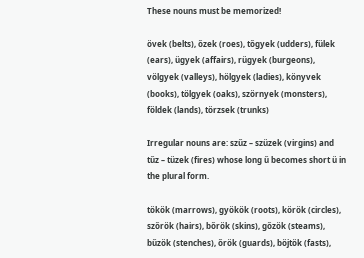These nouns must be memorized!

övek (belts), őzek (roes), tőgyek (udders), fülek (ears), ügyek (affairs), rügyek (burgeons), völgyek (valleys), hölgyek (ladies), könyvek (books), tölgyek (oaks), szörnyek (monsters), földek (lands), törzsek (trunks)

Irregular nouns are: szűz – szüzek (virgins) and tűz – tüzek (fires) whose long ű becomes short ü in the plural form.

tökök (marrows), gyökök (roots), körök (circles), szőrök (hairs), bőrök (skins), gőzök (steams), bűzök (stenches), őrök (guards), böjtök (fasts),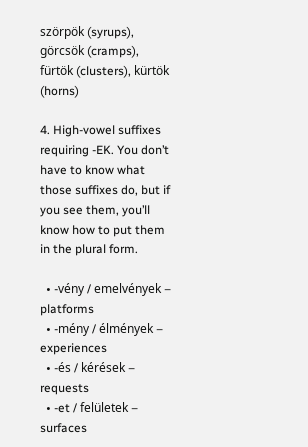szörpök (syrups), görcsök (cramps), fürtök (clusters), kürtök (horns)

4. High-vowel suffixes requiring -EK. You don’t have to know what those suffixes do, but if you see them, you’ll know how to put them in the plural form.

  • -vény / emelvények – platforms
  • -mény / élmények – experiences
  • -és / kérések – requests
  • -et / felületek – surfaces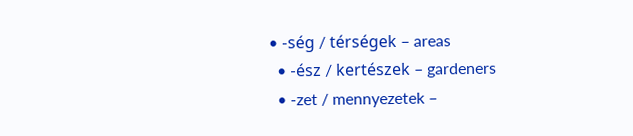• -ség / térségek – areas
  • -ész / kertészek – gardeners
  • -zet / mennyezetek –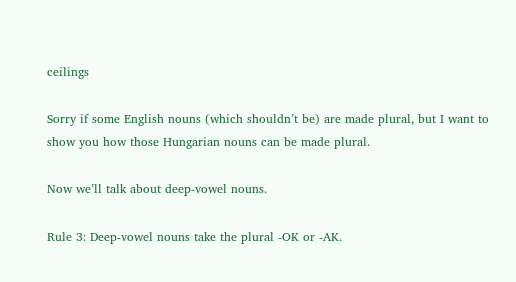ceilings

Sorry if some English nouns (which shouldn’t be) are made plural, but I want to show you how those Hungarian nouns can be made plural.

Now we’ll talk about deep-vowel nouns.

Rule 3: Deep-vowel nouns take the plural -OK or -AK.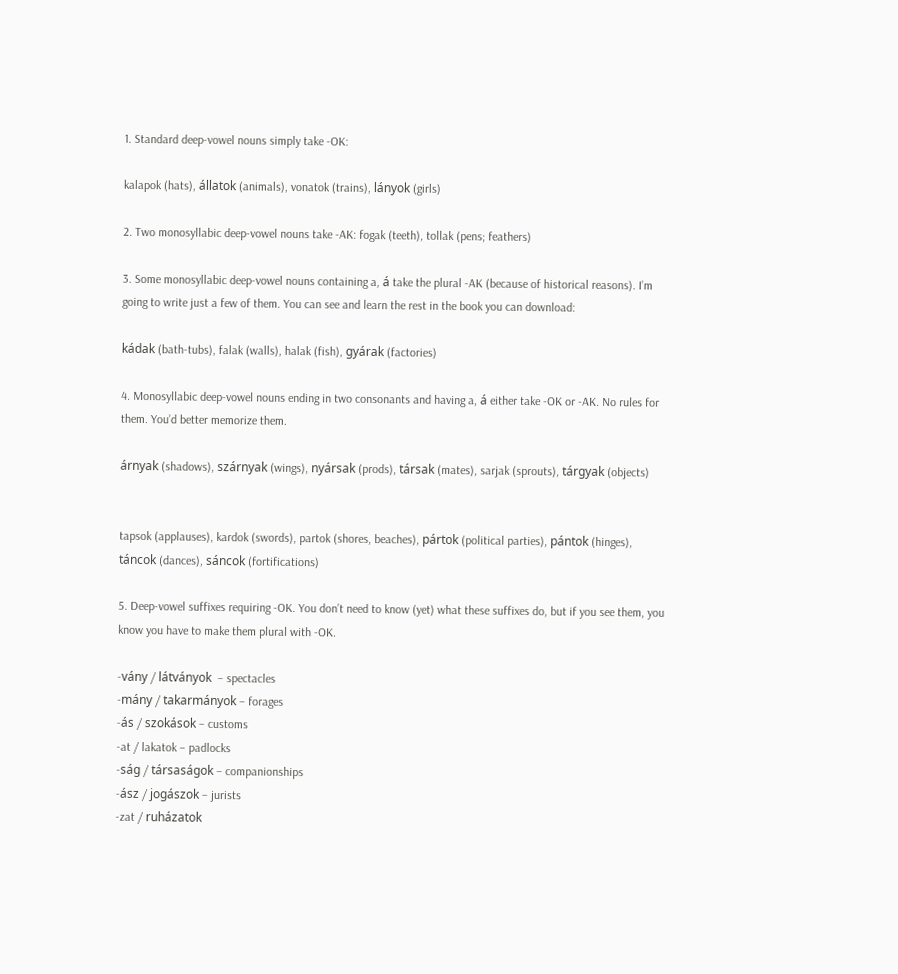1. Standard deep-vowel nouns simply take -OK:

kalapok (hats), állatok (animals), vonatok (trains), lányok (girls)

2. Two monosyllabic deep-vowel nouns take -AK: fogak (teeth), tollak (pens; feathers)

3. Some monosyllabic deep-vowel nouns containing a, á take the plural -AK (because of historical reasons). I’m going to write just a few of them. You can see and learn the rest in the book you can download:

kádak (bath-tubs), falak (walls), halak (fish), gyárak (factories)

4. Monosyllabic deep-vowel nouns ending in two consonants and having a, á either take -OK or -AK. No rules for them. You’d better memorize them.

árnyak (shadows), szárnyak (wings), nyársak (prods), társak (mates), sarjak (sprouts), tárgyak (objects)


tapsok (applauses), kardok (swords), partok (shores, beaches), pártok (political parties), pántok (hinges), táncok (dances), sáncok (fortifications)

5. Deep-vowel suffixes requiring -OK. You don’t need to know (yet) what these suffixes do, but if you see them, you know you have to make them plural with -OK.

-vány / látványok  – spectacles
-mány / takarmányok – forages
-ás / szokások – customs
-at / lakatok – padlocks
-ság / társaságok – companionships
-ász / jogászok – jurists
-zat / ruházatok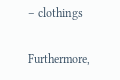– clothings

Furthermore,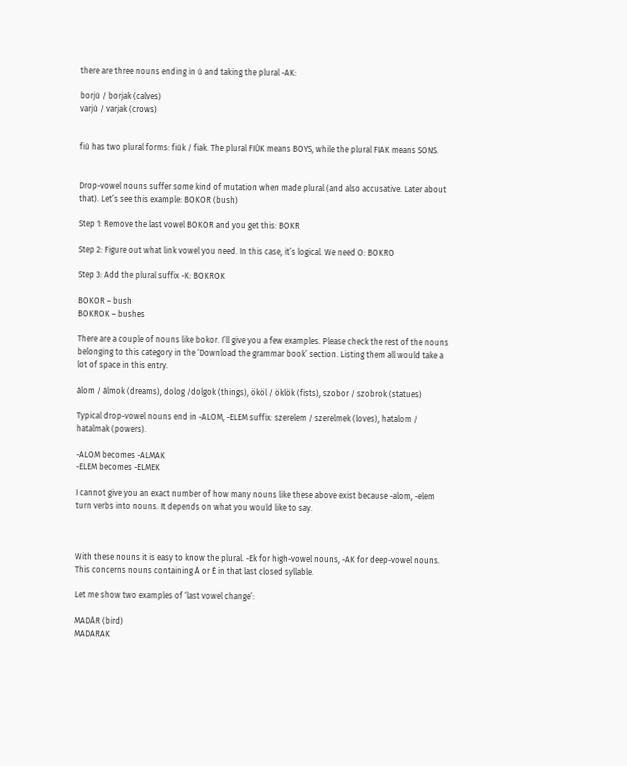there are three nouns ending in ú and taking the plural -AK:

borjú / borjak (calves)
varjú / varjak (crows)


fiú has two plural forms: fiúk / fiak. The plural FIÚK means BOYS, while the plural FIAK means SONS.


Drop-vowel nouns suffer some kind of mutation when made plural (and also accusative. Later about that). Let’s see this example: BOKOR (bush)

Step 1: Remove the last vowel BOKOR and you get this: BOKR

Step 2: Figure out what link vowel you need. In this case, it’s logical. We need O: BOKRO

Step 3: Add the plural suffix -K: BOKROK

BOKOR – bush
BOKROK – bushes

There are a couple of nouns like bokor. I’ll give you a few examples. Please check the rest of the nouns belonging to this category in the ‘Download the grammar book’ section. Listing them all would take a lot of space in this entry.

álom / álmok (dreams), dolog /dolgok (things), ököl / öklök (fists), szobor / szobrok (statues)

Typical drop-vowel nouns end in -ALOM, -ELEM suffix: szerelem / szerelmek (loves), hatalom / hatalmak (powers).

-ALOM becomes -ALMAK
-ELEM becomes -ELMEK

I cannot give you an exact number of how many nouns like these above exist because -alom, -elem turn verbs into nouns. It depends on what you would like to say.



With these nouns it is easy to know the plural. -Ek for high-vowel nouns, -AK for deep-vowel nouns. This concerns nouns containing Á or É in that last closed syllable.

Let me show two examples of ‘last vowel change’:

MADÁR (bird)
MADARAK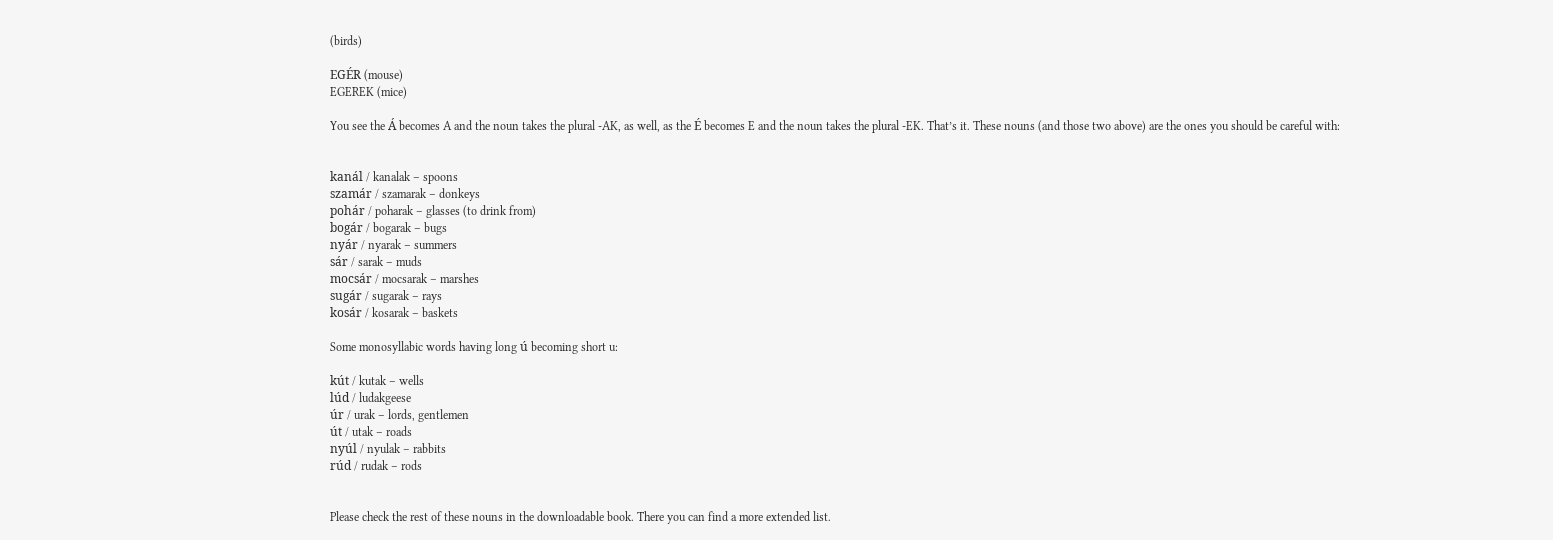(birds)

EGÉR (mouse)
EGEREK (mice)

You see the Á becomes A and the noun takes the plural -AK, as well, as the É becomes E and the noun takes the plural -EK. That’s it. These nouns (and those two above) are the ones you should be careful with:


kanál / kanalak – spoons
szamár / szamarak – donkeys
pohár / poharak – glasses (to drink from)
bogár / bogarak – bugs
nyár / nyarak – summers
sár / sarak – muds
mocsár / mocsarak – marshes
sugár / sugarak – rays
kosár / kosarak – baskets

Some monosyllabic words having long ú becoming short u:

kút / kutak – wells
lúd / ludakgeese
úr / urak – lords, gentlemen
út / utak – roads
nyúl / nyulak – rabbits
rúd / rudak – rods


Please check the rest of these nouns in the downloadable book. There you can find a more extended list.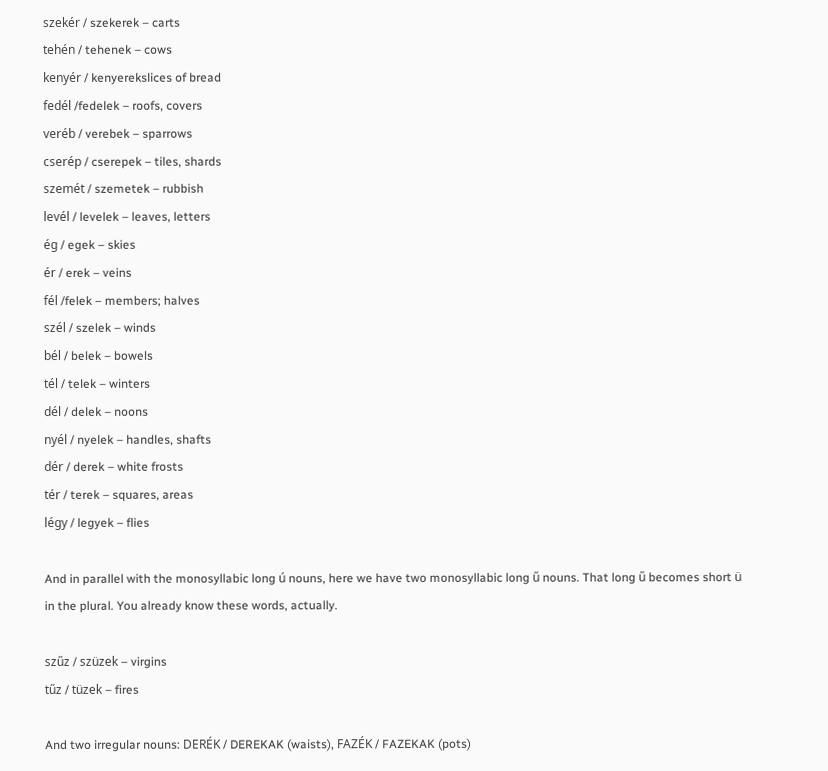szekér / szekerek – carts
tehén / tehenek – cows
kenyér / kenyerekslices of bread
fedél /fedelek – roofs, covers
veréb / verebek – sparrows
cserép / cserepek – tiles, shards
szemét / szemetek – rubbish
levél / levelek – leaves, letters
ég / egek – skies
ér / erek – veins
fél /felek – members; halves
szél / szelek – winds
bél / belek – bowels
tél / telek – winters
dél / delek – noons
nyél / nyelek – handles, shafts
dér / derek – white frosts
tér / terek – squares, areas
légy / legyek – flies

And in parallel with the monosyllabic long ú nouns, here we have two monosyllabic long ű nouns. That long ű becomes short ü in the plural. You already know these words, actually.

szűz / szüzek – virgins
tűz / tüzek – fires

And two irregular nouns: DERÉK / DEREKAK (waists), FAZÉK / FAZEKAK (pots)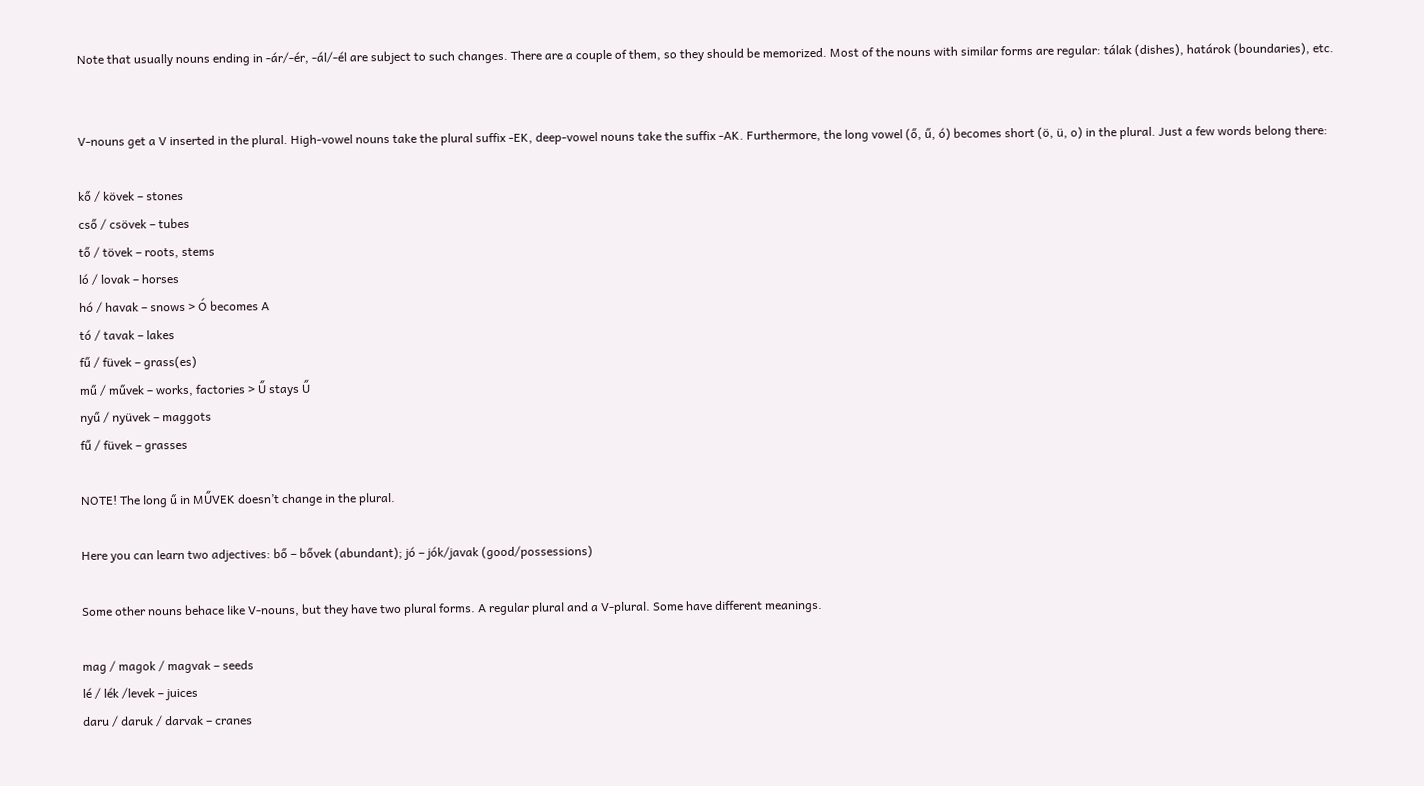Note that usually nouns ending in -ár/-ér, -ál/-él are subject to such changes. There are a couple of them, so they should be memorized. Most of the nouns with similar forms are regular: tálak (dishes), határok (boundaries), etc.


V-nouns get a V inserted in the plural. High-vowel nouns take the plural suffix -EK, deep-vowel nouns take the suffix -AK. Furthermore, the long vowel (ő, ű, ó) becomes short (ö, ü, o) in the plural. Just a few words belong there:

kő / kövek – stones
cső / csövek – tubes
tő / tövek – roots, stems
ló / lovak – horses
hó / havak – snows > Ó becomes A
tó / tavak – lakes
fű / füvek – grass(es)
mű / művek – works, factories > Ű stays Ű
nyű / nyüvek – maggots
fű / füvek – grasses

NOTE! The long ű in MŰVEK doesn’t change in the plural.

Here you can learn two adjectives: bő – bővek (abundant); jó – jók/javak (good/possessions)

Some other nouns behace like V-nouns, but they have two plural forms. A regular plural and a V-plural. Some have different meanings.

mag / magok / magvak – seeds
lé / lék /levek – juices
daru / daruk / darvak – cranes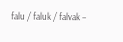falu / faluk / falvak –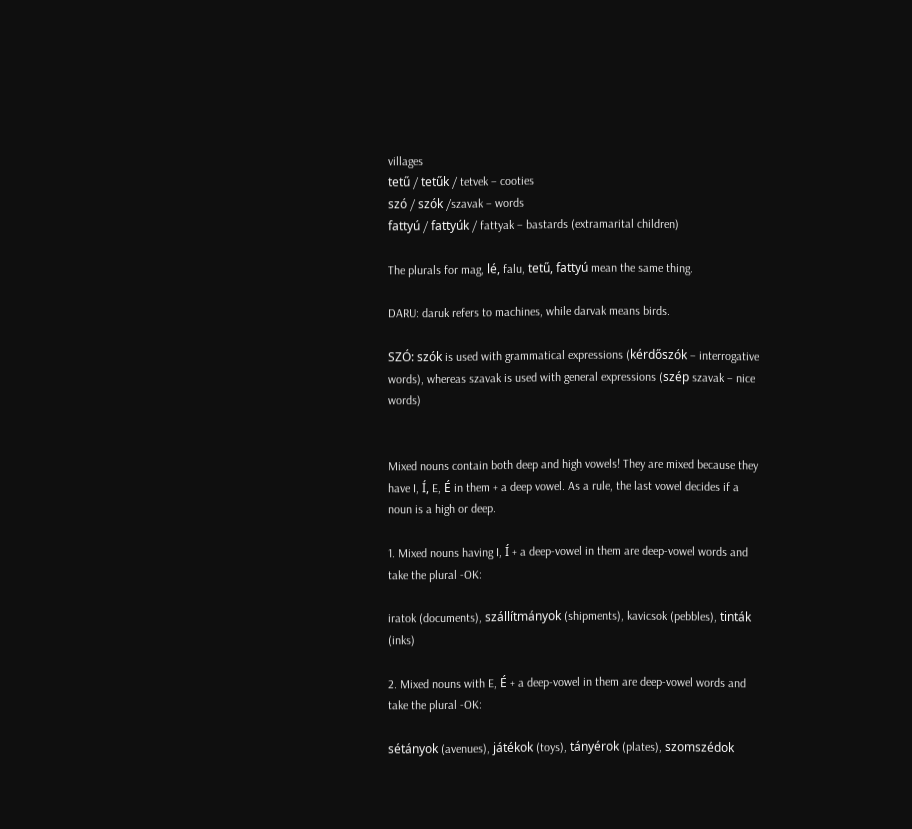villages
tetű / tetűk / tetvek – cooties
szó / szók /szavak – words
fattyú / fattyúk / fattyak – bastards (extramarital children)

The plurals for mag, lé, falu, tetű, fattyú mean the same thing.

DARU: daruk refers to machines, while darvak means birds.

SZÓ: szók is used with grammatical expressions (kérdőszók – interrogative words), whereas szavak is used with general expressions (szép szavak – nice words)


Mixed nouns contain both deep and high vowels! They are mixed because they have I, Í, E, É in them + a deep vowel. As a rule, the last vowel decides if a noun is a high or deep.

1. Mixed nouns having I, Í + a deep-vowel in them are deep-vowel words and take the plural -OK:

iratok (documents), szállítmányok (shipments), kavicsok (pebbles), tinták (inks)

2. Mixed nouns with E, É + a deep-vowel in them are deep-vowel words and take the plural -OK:

sétányok (avenues), játékok (toys), tányérok (plates), szomszédok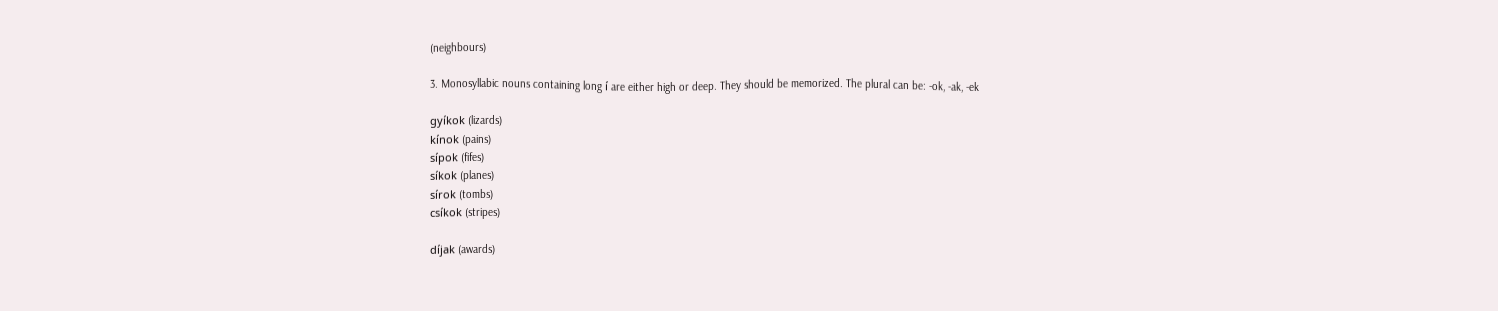(neighbours)

3. Monosyllabic nouns containing long í are either high or deep. They should be memorized. The plural can be: -ok, -ak, -ek

gyíkok (lizards)
kínok (pains)
sípok (fifes)
síkok (planes)
sírok (tombs)
csíkok (stripes)

díjak (awards)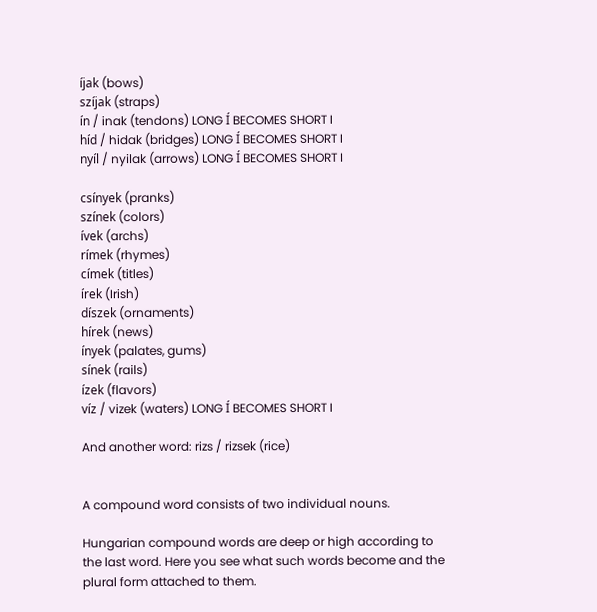íjak (bows)
szíjak (straps)
ín / inak (tendons) LONG Í BECOMES SHORT I
híd / hidak (bridges) LONG Í BECOMES SHORT I
nyíl / nyilak (arrows) LONG Í BECOMES SHORT I

csínyek (pranks)
színek (colors)
ívek (archs)
rímek (rhymes)
címek (titles)
írek (Irish)
díszek (ornaments)
hírek (news)
ínyek (palates, gums)
sínek (rails)
ízek (flavors)
víz / vizek (waters) LONG Í BECOMES SHORT I

And another word: rizs / rizsek (rice)


A compound word consists of two individual nouns.

Hungarian compound words are deep or high according to the last word. Here you see what such words become and the plural form attached to them.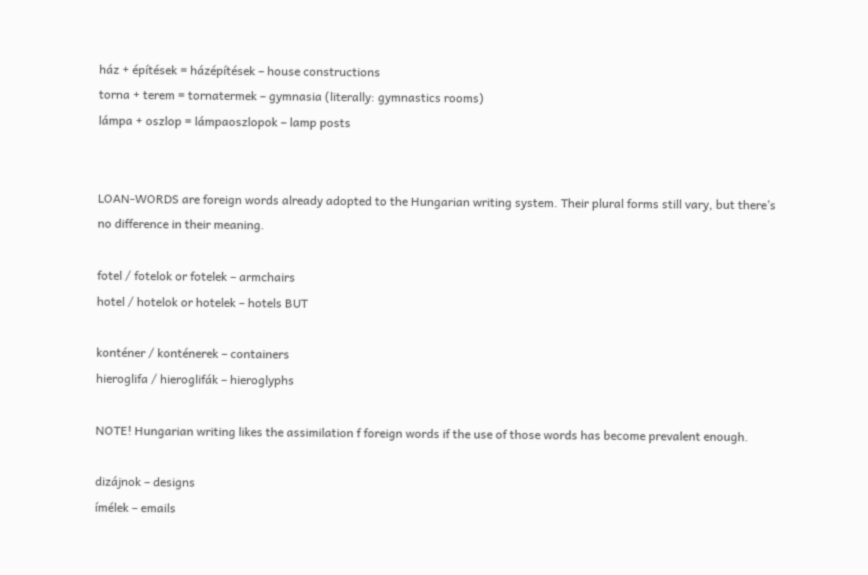ház + építések = házépítések – house constructions
torna + terem = tornatermek – gymnasia (literally: gymnastics rooms)
lámpa + oszlop = lámpaoszlopok – lamp posts


LOAN-WORDS are foreign words already adopted to the Hungarian writing system. Their plural forms still vary, but there’s no difference in their meaning.

fotel / fotelok or fotelek – armchairs
hotel / hotelok or hotelek – hotels BUT

konténer / konténerek – containers
hieroglifa / hieroglifák – hieroglyphs

NOTE! Hungarian writing likes the assimilation f foreign words if the use of those words has become prevalent enough.

dizájnok – designs
ímélek – emails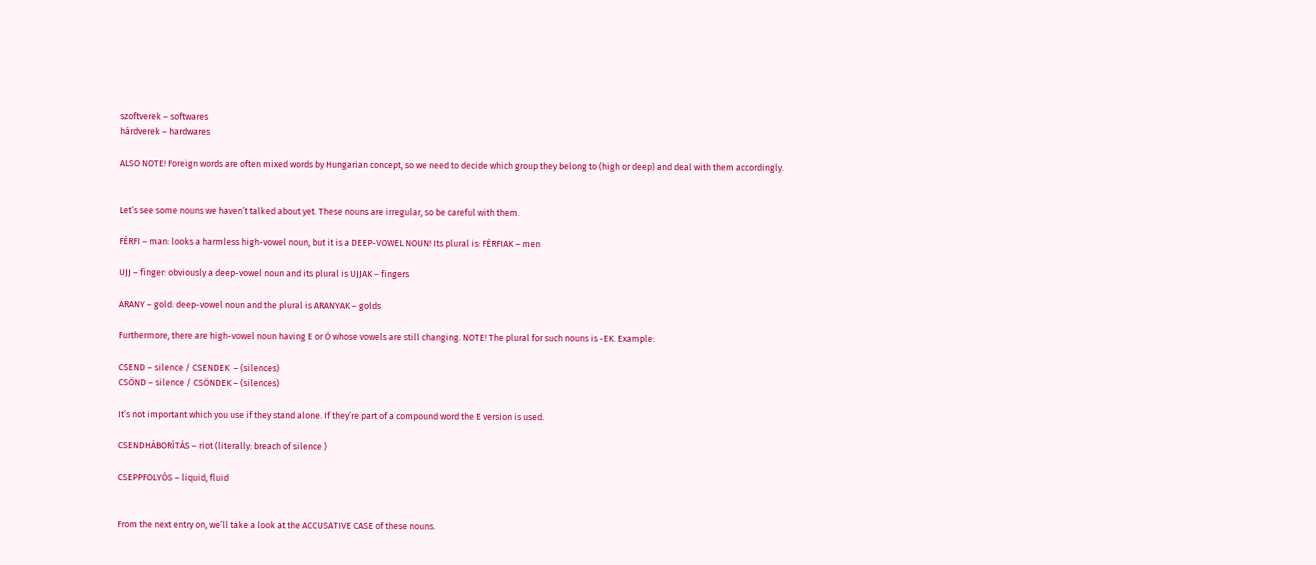szoftverek – softwares
hárdverek – hardwares

ALSO NOTE! Foreign words are often mixed words by Hungarian concept, so we need to decide which group they belong to (high or deep) and deal with them accordingly.


Let’s see some nouns we haven’t talked about yet. These nouns are irregular, so be careful with them.

FÉRFI – man: looks a harmless high-vowel noun, but it is a DEEP-VOWEL NOUN! Its plural is: FÉRFIAK – men

UJJ – finger: obviously a deep-vowel noun and its plural is UJJAK – fingers

ARANY – gold: deep-vowel noun and the plural is ARANYAK – golds

Furthermore, there are high-vowel noun having E or Ö whose vowels are still changing. NOTE! The plural for such nouns is -EK. Example:

CSEND – silence / CSENDEK  – (silences)
CSÖND – silence / CSÖNDEK – (silences)

It’s not important which you use if they stand alone. If they’re part of a compound word the E version is used.

CSENDHÁBORÍTÁS – riot (literally: breach of silence )

CSEPPFOLYÓS – liquid, fluid


From the next entry on, we’ll take a look at the ACCUSATIVE CASE of these nouns.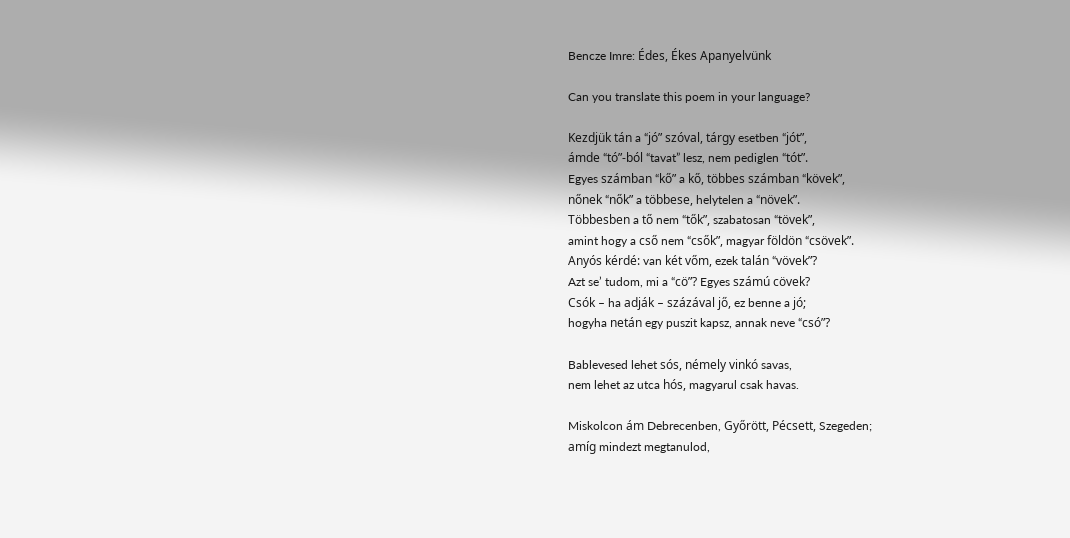Bencze Imre: Édes, Ékes Apanyelvünk

Can you translate this poem in your language?

Kezdjük tán a “jó” szóval, tárgy esetben “jót”,
ámde “tó”-ból “tavat” lesz, nem pediglen “tót”.
Egyes számban “kő” a kő, többes számban “kövek”,
nőnek “nők” a többese, helytelen a “növek”.
Többesben a tő nem “tők”, szabatosan “tövek”,
amint hogy a cső nem “csők”, magyar földön “csövek”.
Anyós kérdé: van két vőm, ezek talán “vövek”?
Azt se’ tudom, mi a “cö”? Egyes számú cövek?
Csók – ha adják – százával jő, ez benne a jó;
hogyha netán egy puszit kapsz, annak neve “csó”?

Bablevesed lehet sós, némely vinkó savas,
nem lehet az utca hós, magyarul csak havas.

Miskolcon ám Debrecenben, Győrött, Pécsett, Szegeden;
amíg mindezt megtanulod,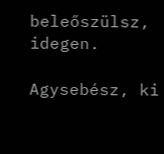beleőszülsz, idegen.

Agysebész, ki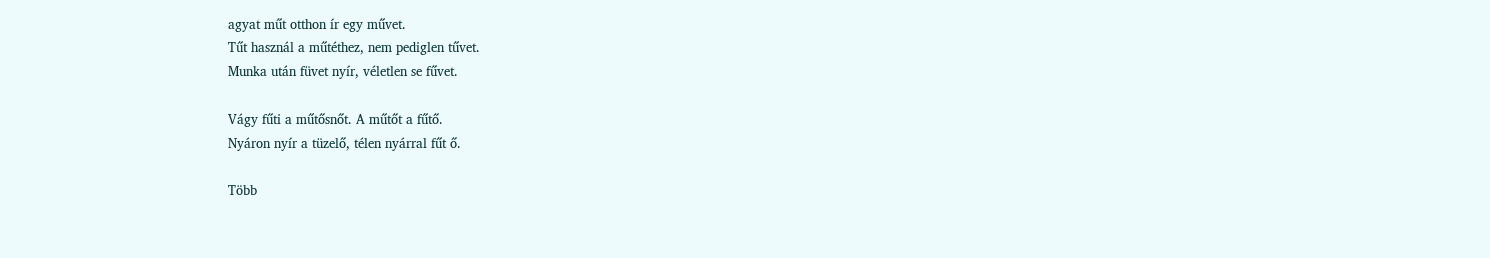agyat műt otthon ír egy művet.
Tűt használ a műtéthez, nem pediglen tűvet.
Munka után füvet nyír, véletlen se fűvet.

Vágy fűti a műtősnőt. A műtőt a fűtő.
Nyáron nyír a tüzelő, télen nyárral fűt ő.

Több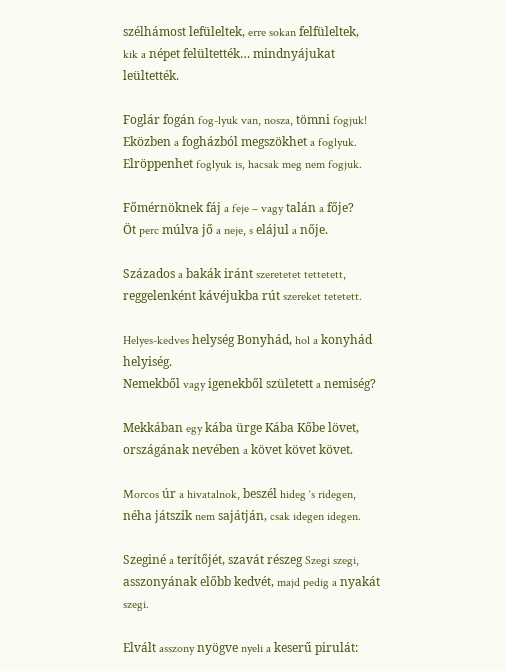szélhámost lefüleltek, erre sokan felfüleltek,
kik a népet felültették… mindnyájukat leültették.

Foglár fogán fog-lyuk van, nosza, tömni fogjuk!
Eközben a fogházból megszökhet a foglyuk.
Elröppenhet foglyuk is, hacsak meg nem fogjuk.

Főmérnöknek fáj a feje – vagy talán a fője?
Öt perc múlva jő a neje, s elájul a nője.

Százados a bakák iránt szeretetet tettetett,
reggelenként kávéjukba rút szereket tetetett.

Helyes-kedves helység Bonyhád, hol a konyhád helyiség.
Nemekből vagy igenekből született a nemiség?

Mekkában egy kába ürge Kába Kőbe lövet,
országának nevében a követ követ követ.

Morcos úr a hivatalnok, beszél hideg ‘s ridegen,
néha játszik nem sajátján, csak idegen idegen.

Szeginé a terítőjét, szavát részeg Szegi szegi,
asszonyának előbb kedvét, majd pedig a nyakát szegi.

Elvált asszony nyögve nyeli a keserű pirulát: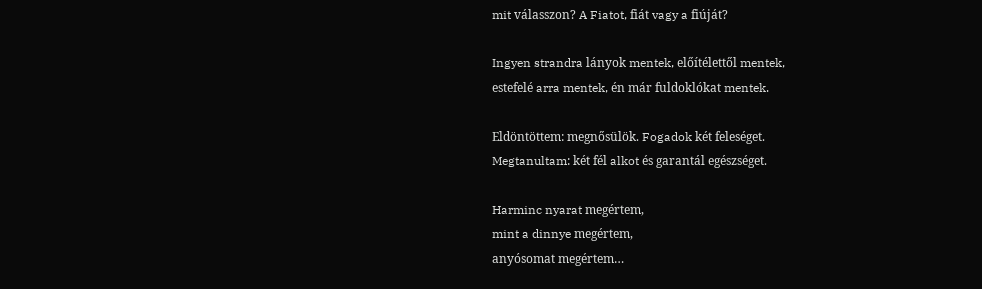mit válasszon? A Fiatot, fiát vagy a fiúját?

Ingyen strandra lányok mentek, előítélettől mentek,
estefelé arra mentek, én már fuldoklókat mentek.

Eldöntöttem: megnősülök. Fogadok két feleséget.
Megtanultam: két fél alkot és garantál egészséget.

Harminc nyarat megértem,
mint a dinnye megértem,
anyósomat megértem…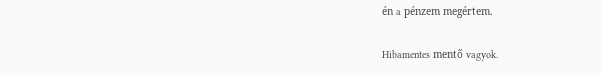én a pénzem megértem.

Hibamentes mentő vagyok.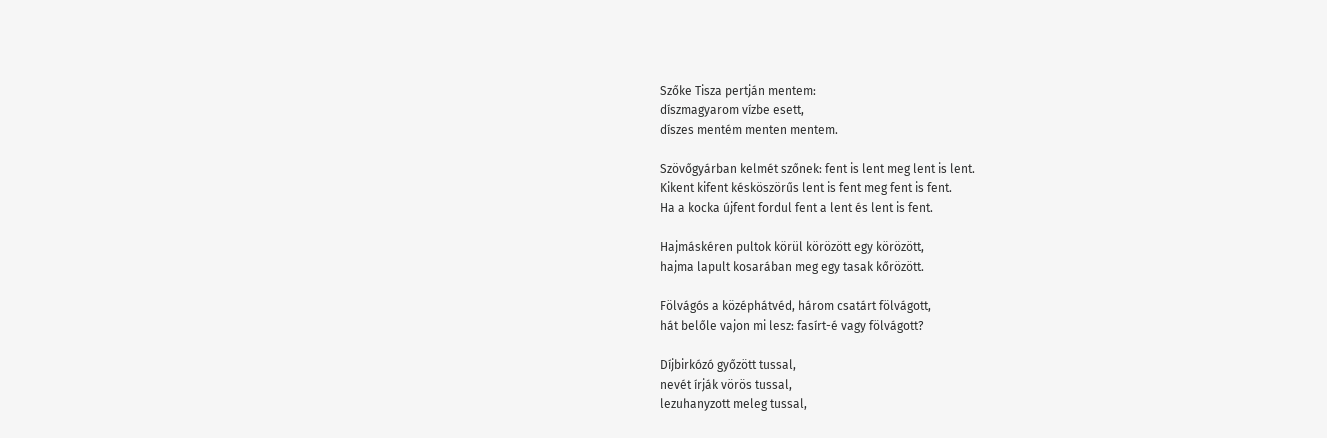Szőke Tisza pertján mentem:
díszmagyarom vízbe esett,
díszes mentém menten mentem.

Szövőgyárban kelmét szőnek: fent is lent meg lent is lent.
Kikent kifent késköszörűs lent is fent meg fent is fent.
Ha a kocka újfent fordul fent a lent és lent is fent.

Hajmáskéren pultok körül körözött egy körözött,
hajma lapult kosarában meg egy tasak kőrözött.

Fölvágós a középhátvéd, három csatárt fölvágott,
hát belőle vajon mi lesz: fasírt-é vagy fölvágott?

Díjbirkózó győzött tussal,
nevét írják vörös tussal,
lezuhanyzott meleg tussal,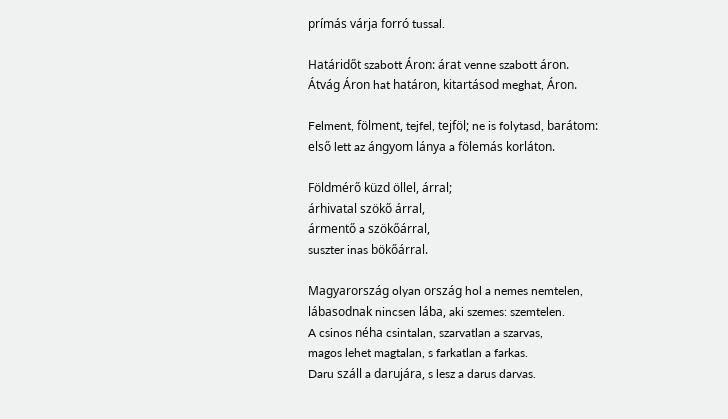prímás várja forró tussal.

Határidőt szabott Áron: árat venne szabott áron.
Átvág Áron hat határon, kitartásod meghat, Áron.

Felment, fölment, tejfel, tejföl; ne is folytasd, barátom:
első lett az ángyom lánya a fölemás korláton.

Földmérő küzd öllel, árral;
árhivatal szökő árral,
ármentő a szökőárral,
suszter inas bökőárral.

Magyarország olyan ország hol a nemes nemtelen,
lábasodnak nincsen lába, aki szemes: szemtelen.
A csinos néha csintalan, szarvatlan a szarvas,
magos lehet magtalan, s farkatlan a farkas.
Daru száll a darujára, s lesz a darus darvas.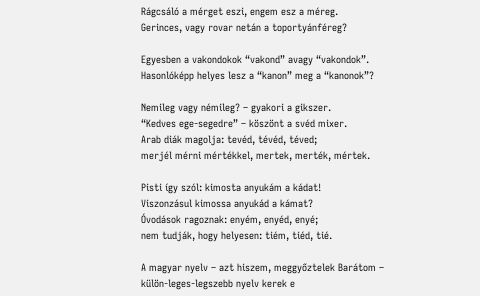Rágcsáló a mérget eszi, engem esz a méreg.
Gerinces, vagy rovar netán a toportyánféreg?

Egyesben a vakondokok “vakond” avagy “vakondok”.
Hasonlóképp helyes lesz a “kanon” meg a “kanonok”?

Nemileg vagy némileg? – gyakori a gikszer.
“Kedves ege-segedre” – köszönt a svéd mixer.
Arab diák magolja: tevéd, tévéd, téved;
merjél mérni mértékkel, mertek, merték, mértek.

Pisti így szól: kimosta anyukám a kádat!
Viszonzásul kimossa anyukád a kámat?
Óvodások ragoznak: enyém, enyéd, enyé;
nem tudják, hogy helyesen: tiém, tiéd, tié.

A magyar nyelv – azt hiszem, meggyőztelek Barátom –
külön-leges-legszebb nyelv kerek e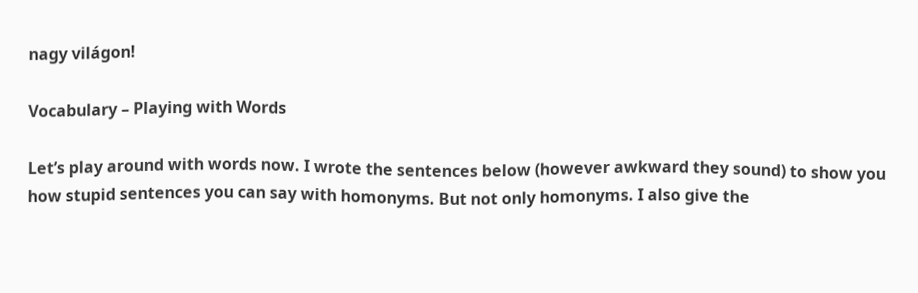nagy világon!

Vocabulary – Playing with Words

Let’s play around with words now. I wrote the sentences below (however awkward they sound) to show you how stupid sentences you can say with homonyms. But not only homonyms. I also give the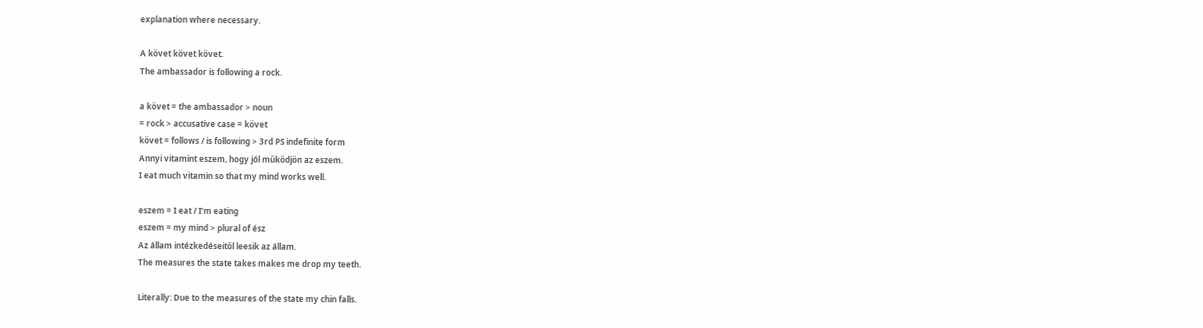explanation where necessary.

A követ követ követ.
The ambassador is following a rock.

a követ = the ambassador > noun
= rock > accusative case = követ
követ = follows / is following > 3rd PS indefinite form
Annyi vitamint eszem, hogy jól működjön az eszem.
I eat much vitamin so that my mind works well.

eszem = I eat / I’m eating
eszem = my mind > plural of ész
Az állam intézkedéseitől leesik az állam.
The measures the state takes makes me drop my teeth.

Literally: Due to the measures of the state my chin falls.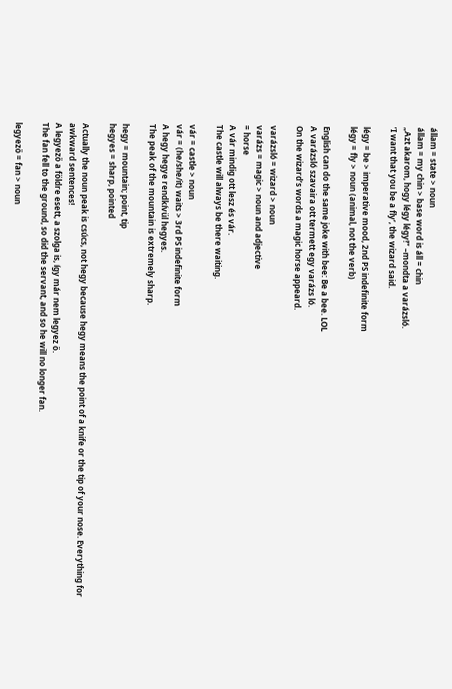állam = state > noun
állam = my chin > base word is áll = chin
„Azt akarom, hogy légy légy!” –mondta a varázsló.
’I want that you be a fly’, the wizard said.

légy = be > imperative mood, 2nd PS indefinite form
légy = fly > noun (animal, not the verb)

English can do the same joke with bee: Be a bee. LOL
A varázsló szavaira ott termett egy varázs ló.
On the wizard’s words a magic horse appeard.

varázsló = wizard > noun
varázs = magic > noun and adjective
= horse
A vár mindig ott lesz és vár.
The castle will always be there waiting.

vár = castle > noun
vár = (he/she/it) waits > 3rd PS indefinite form
A hegy hegye rendkívül hegyes.
The peak of the mountain is extremely sharp.

hegy = mountain; point, tip
hegyes = sharp, pointed

Actually the noun peak is csúcs, not hegy because hegy means the point of a knife or the tip of your nose. Everything for awkward sentences!
A legyező a földre esett, a szolga is, így már nem legyez ő.
The fan fell to the ground, so did the servant, and so he will no longer fan.

legyező = fan > noun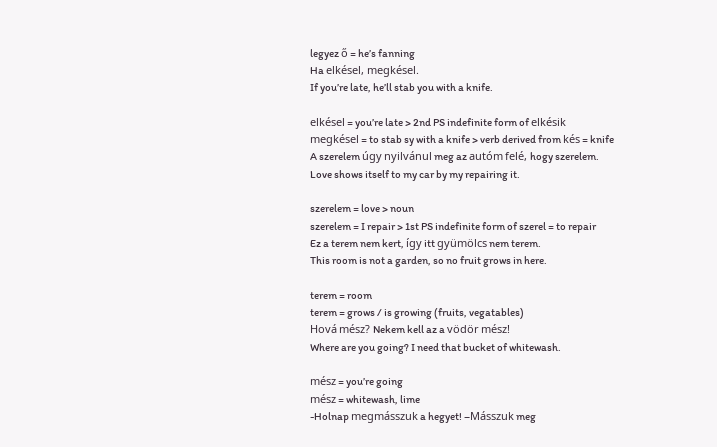legyez ő = he’s fanning
Ha elkésel, megkésel.
If you’re late, he’ll stab you with a knife.

elkésel = you’re late > 2nd PS indefinite form of elkésik
megkésel = to stab sy with a knife > verb derived from kés = knife
A szerelem úgy nyilvánul meg az autóm felé, hogy szerelem.
Love shows itself to my car by my repairing it.

szerelem = love > noun
szerelem = I repair > 1st PS indefinite form of szerel = to repair
Ez a terem nem kert, így itt gyümölcs nem terem.
This room is not a garden, so no fruit grows in here.

terem = room
terem = grows / is growing (fruits, vegatables)
Hová mész? Nekem kell az a vödör mész!
Where are you going? I need that bucket of whitewash.

mész = you’re going
mész = whitewash, lime
-Holnap megmásszuk a hegyet! –Másszuk meg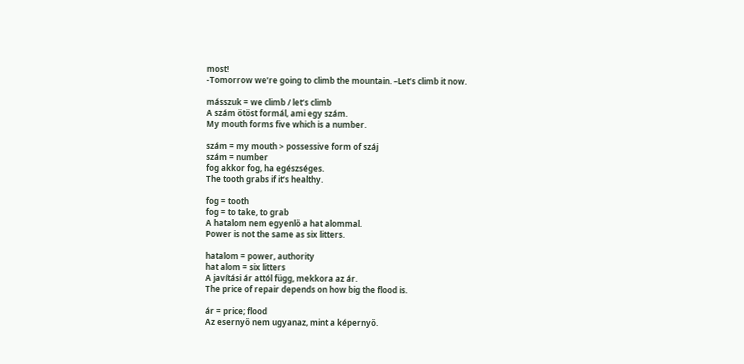most!
-Tomorrow we’re going to climb the mountain. –Let’s climb it now.

másszuk = we climb / let’s climb
A szám ötöst formál, ami egy szám.
My mouth forms five which is a number.

szám = my mouth > possessive form of száj
szám = number
fog akkor fog, ha egészséges.
The tooth grabs if it’s healthy.

fog = tooth
fog = to take, to grab
A hatalom nem egyenlő a hat alommal.
Power is not the same as six litters.

hatalom = power, authority
hat alom = six litters
A javítási ár attól függ, mekkora az ár.
The price of repair depends on how big the flood is.

ár = price; flood
Az esernyő nem ugyanaz, mint a képernyő.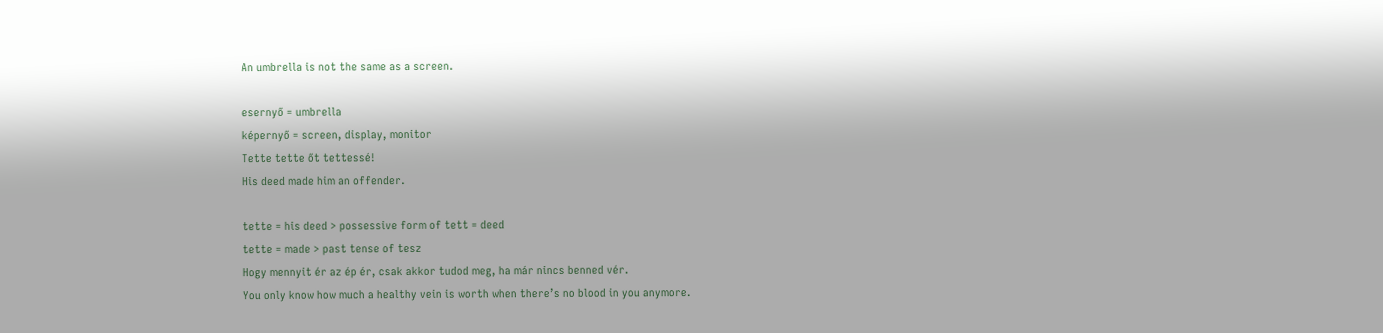An umbrella is not the same as a screen.

esernyő = umbrella
képernyő = screen, display, monitor
Tette tette őt tettessé!
His deed made him an offender.

tette = his deed > possessive form of tett = deed
tette = made > past tense of tesz
Hogy mennyit ér az ép ér, csak akkor tudod meg, ha már nincs benned vér.
You only know how much a healthy vein is worth when there’s no blood in you anymore.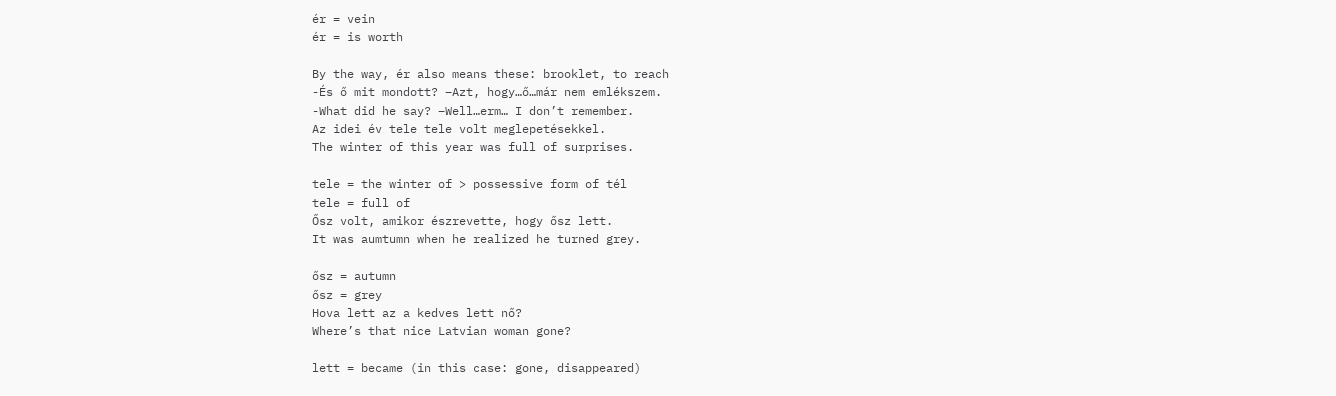ér = vein
ér = is worth

By the way, ér also means these: brooklet, to reach
-És ő mit mondott? –Azt, hogy…ő…már nem emlékszem.
-What did he say? –Well…erm… I don’t remember.
Az idei év tele tele volt meglepetésekkel.
The winter of this year was full of surprises.

tele = the winter of > possessive form of tél
tele = full of
Ősz volt, amikor észrevette, hogy ősz lett.
It was aumtumn when he realized he turned grey.

ősz = autumn
ősz = grey
Hova lett az a kedves lett nő?
Where’s that nice Latvian woman gone?

lett = became (in this case: gone, disappeared)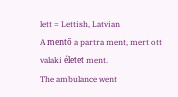lett = Lettish, Latvian
A mentő a partra ment, mert ott valaki életet ment.
The ambulance went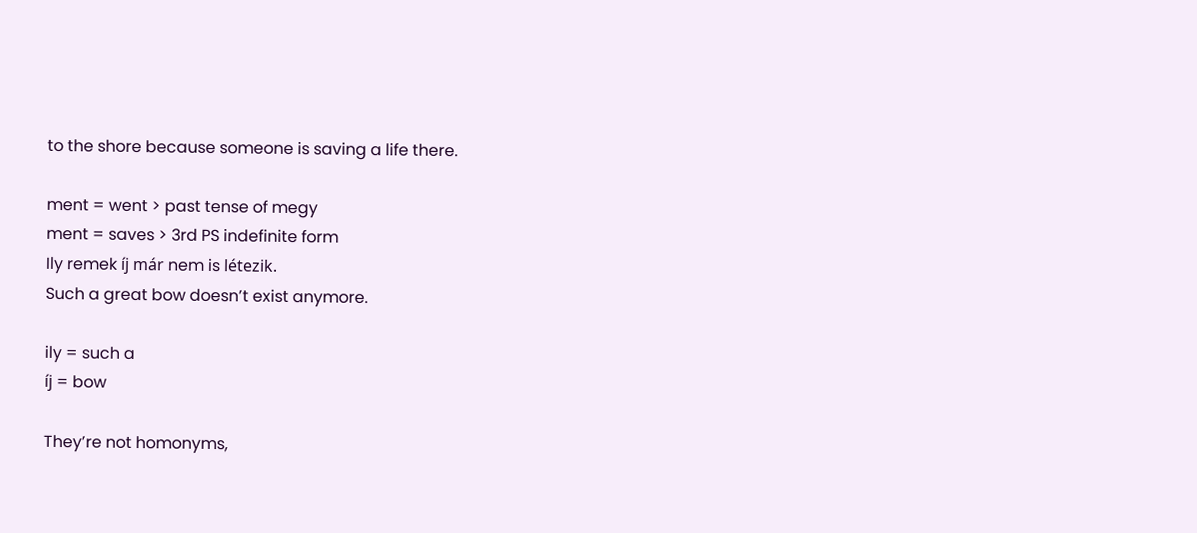to the shore because someone is saving a life there.

ment = went > past tense of megy
ment = saves > 3rd PS indefinite form
Ily remek íj már nem is létezik.
Such a great bow doesn’t exist anymore.

ily = such a
íj = bow

They’re not homonyms,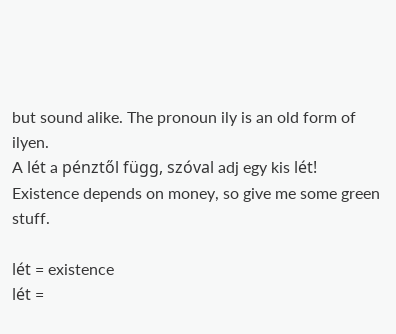but sound alike. The pronoun ily is an old form of ilyen.
A lét a pénztől függ, szóval adj egy kis lét!
Existence depends on money, so give me some green stuff.

lét = existence
lét =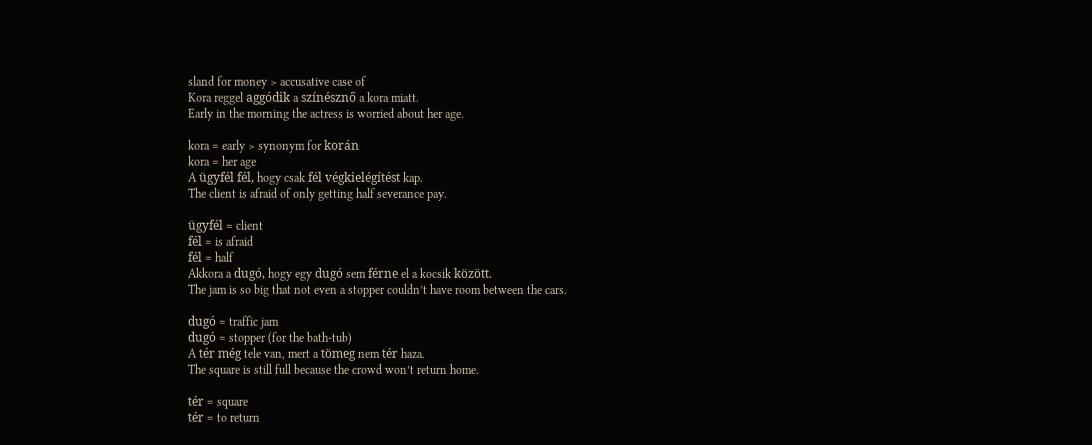sland for money > accusative case of
Kora reggel aggódik a színésznő a kora miatt.
Early in the morning the actress is worried about her age.

kora = early > synonym for korán
kora = her age
A ügyfél fél, hogy csak fél végkielégítést kap.
The client is afraid of only getting half severance pay.

ügyfél = client
fél = is afraid
fél = half
Akkora a dugó, hogy egy dugó sem férne el a kocsik között.
The jam is so big that not even a stopper couldn’t have room between the cars.

dugó = traffic jam
dugó = stopper (for the bath-tub)
A tér még tele van, mert a tömeg nem tér haza.
The square is still full because the crowd won’t return home.

tér = square
tér = to return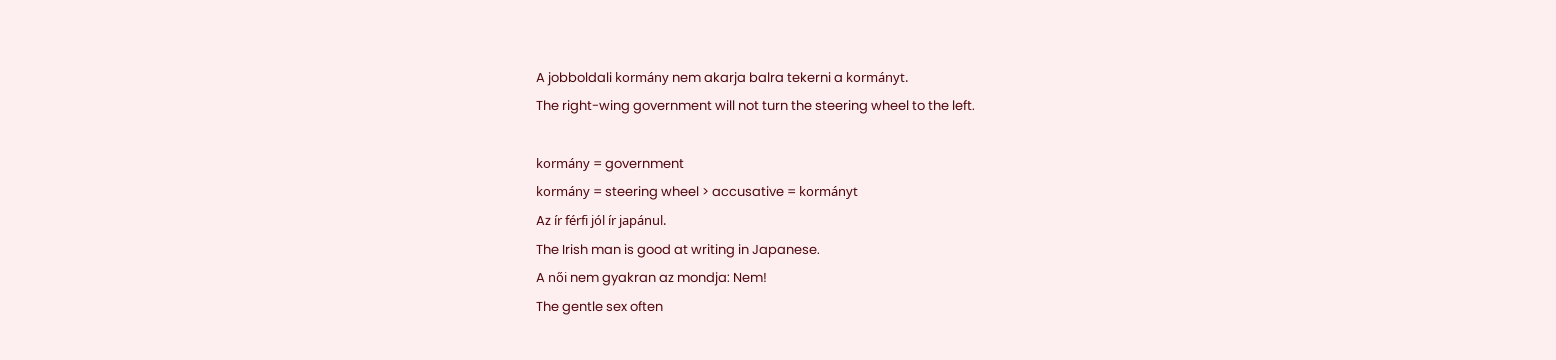A jobboldali kormány nem akarja balra tekerni a kormányt.
The right-wing government will not turn the steering wheel to the left.

kormány = government
kormány = steering wheel > accusative = kormányt
Az ír férfi jól ír japánul.
The Irish man is good at writing in Japanese.
A női nem gyakran az mondja: Nem!
The gentle sex often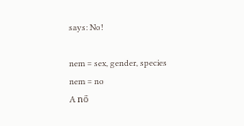says: No!

nem = sex, gender, species
nem = no
A nő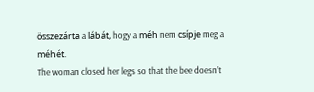összezárta a lábát, hogy a méh nem csípje meg a méhét.
The woman closed her legs so that the bee doesn’t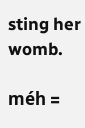sting her womb.

méh =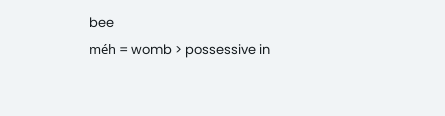bee
méh = womb > possessive in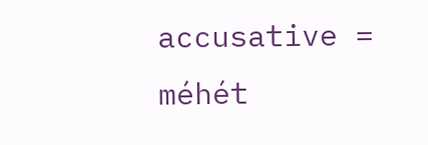accusative = méhét